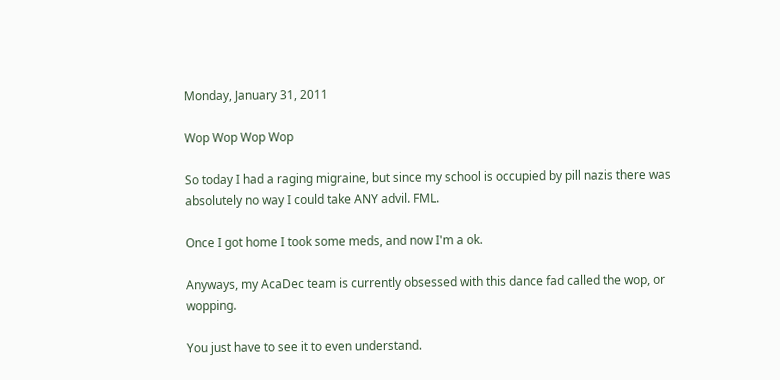Monday, January 31, 2011

Wop Wop Wop Wop

So today I had a raging migraine, but since my school is occupied by pill nazis there was absolutely no way I could take ANY advil. FML.

Once I got home I took some meds, and now I'm a ok.

Anyways, my AcaDec team is currently obsessed with this dance fad called the wop, or wopping.

You just have to see it to even understand.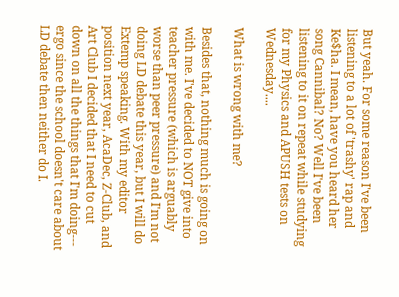But yeah. For some reason I've been listening to a lot of 'trashy' rap and Ke$ha. I mean, have you heard her song Cannibal? No? Well I've been listening to it on repeat while studying for my Physics and APUSH tests on Wednesday....

What is wrong with me?

Besides that, nothing much is going on with me. I've decided to NOT give into teacher pressure (which is arguably worse than peer pressure) and I'm not doing LD debate this year, but I will do Extemp speaking. With my editor position next year, AcaDec, Z-Club, and Art Club I decided that I need to cut down on all the things that I'm doing--- ergo since the school doesn't care about LD debate then neither do I.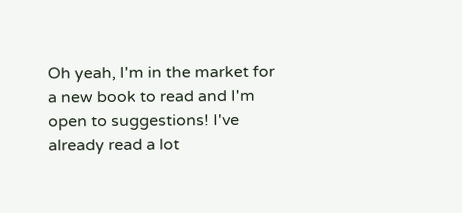Oh yeah, I'm in the market for a new book to read and I'm open to suggestions! I've already read a lot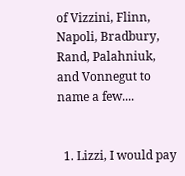of Vizzini, Flinn, Napoli, Bradbury, Rand, Palahniuk, and Vonnegut to name a few....


  1. Lizzi, I would pay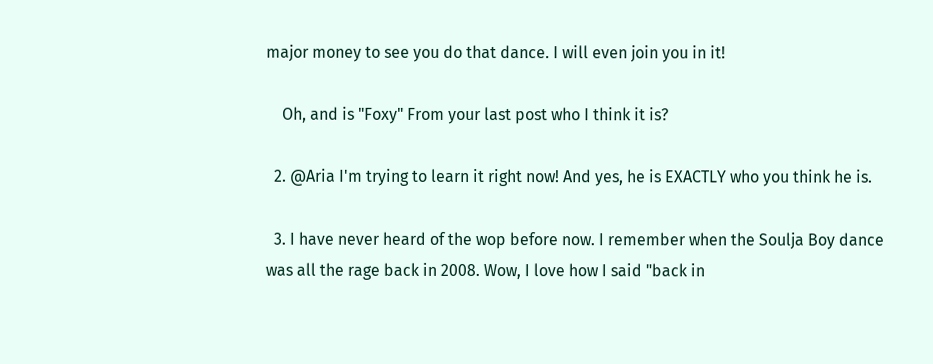major money to see you do that dance. I will even join you in it!

    Oh, and is "Foxy" From your last post who I think it is?

  2. @Aria I'm trying to learn it right now! And yes, he is EXACTLY who you think he is.

  3. I have never heard of the wop before now. I remember when the Soulja Boy dance was all the rage back in 2008. Wow, I love how I said "back in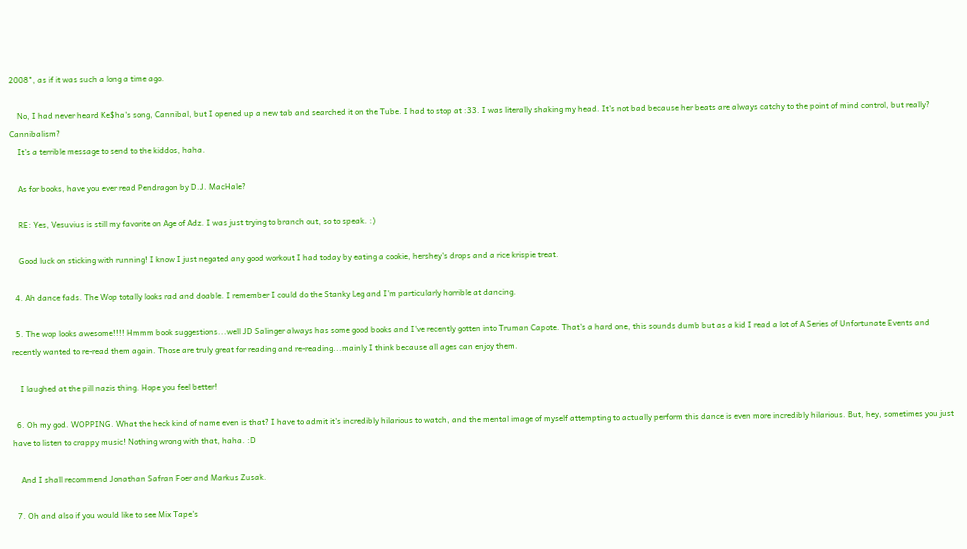2008", as if it was such a long a time ago.

    No, I had never heard Ke$ha's song, Cannibal, but I opened up a new tab and searched it on the Tube. I had to stop at :33. I was literally shaking my head. It's not bad because her beats are always catchy to the point of mind control, but really? Cannibalism?
    It's a terrible message to send to the kiddos, haha.

    As for books, have you ever read Pendragon by D.J. MacHale?

    RE: Yes, Vesuvius is still my favorite on Age of Adz. I was just trying to branch out, so to speak. :)

    Good luck on sticking with running! I know I just negated any good workout I had today by eating a cookie, hershey's drops and a rice krispie treat.

  4. Ah dance fads. The Wop totally looks rad and doable. I remember I could do the Stanky Leg and I'm particularly horrible at dancing.

  5. The wop looks awesome!!!! Hmmm book suggestions...well JD Salinger always has some good books and I've recently gotten into Truman Capote. That's a hard one, this sounds dumb but as a kid I read a lot of A Series of Unfortunate Events and recently wanted to re-read them again. Those are truly great for reading and re-reading...mainly I think because all ages can enjoy them.

    I laughed at the pill nazis thing. Hope you feel better!

  6. Oh my god. WOPPING. What the heck kind of name even is that? I have to admit it's incredibly hilarious to watch, and the mental image of myself attempting to actually perform this dance is even more incredibly hilarious. But, hey, sometimes you just have to listen to crappy music! Nothing wrong with that, haha. :D

    And I shall recommend Jonathan Safran Foer and Markus Zusak.

  7. Oh and also if you would like to see Mix Tape's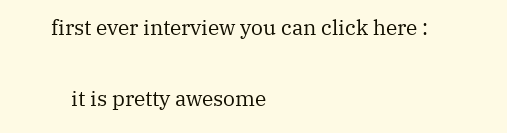first ever interview you can click here :

    it is pretty awesome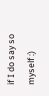if I do say so myself :)